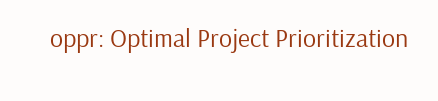oppr: Optimal Project Prioritization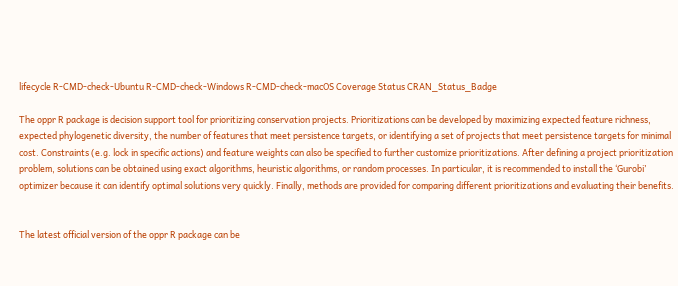lifecycle R-CMD-check-Ubuntu R-CMD-check-Windows R-CMD-check-macOS Coverage Status CRAN_Status_Badge

The oppr R package is decision support tool for prioritizing conservation projects. Prioritizations can be developed by maximizing expected feature richness, expected phylogenetic diversity, the number of features that meet persistence targets, or identifying a set of projects that meet persistence targets for minimal cost. Constraints (e.g. lock in specific actions) and feature weights can also be specified to further customize prioritizations. After defining a project prioritization problem, solutions can be obtained using exact algorithms, heuristic algorithms, or random processes. In particular, it is recommended to install the ‘Gurobi’ optimizer because it can identify optimal solutions very quickly. Finally, methods are provided for comparing different prioritizations and evaluating their benefits.


The latest official version of the oppr R package can be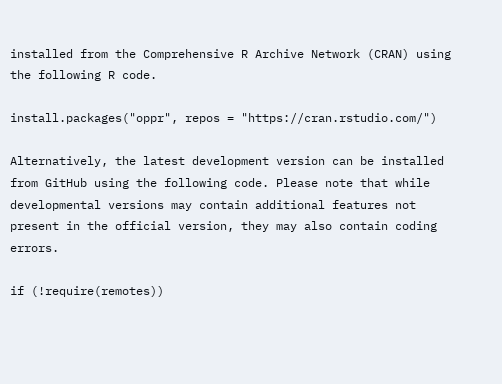installed from the Comprehensive R Archive Network (CRAN) using the following R code.

install.packages("oppr", repos = "https://cran.rstudio.com/")

Alternatively, the latest development version can be installed from GitHub using the following code. Please note that while developmental versions may contain additional features not present in the official version, they may also contain coding errors.

if (!require(remotes))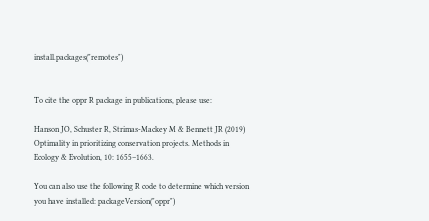install.packages("remotes")


To cite the oppr R package in publications, please use:

Hanson JO, Schuster R, Strimas-Mackey M & Bennett JR (2019) Optimality in prioritizing conservation projects. Methods in Ecology & Evolution, 10: 1655–1663.

You can also use the following R code to determine which version you have installed: packageVersion("oppr")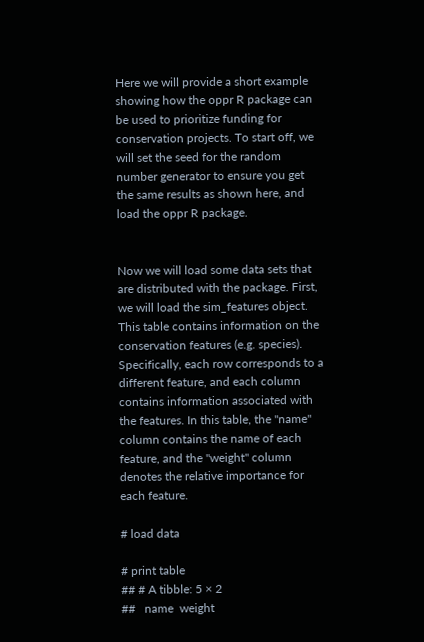Here we will provide a short example showing how the oppr R package can be used to prioritize funding for conservation projects. To start off, we will set the seed for the random number generator to ensure you get the same results as shown here, and load the oppr R package.


Now we will load some data sets that are distributed with the package. First, we will load the sim_features object. This table contains information on the conservation features (e.g. species). Specifically, each row corresponds to a different feature, and each column contains information associated with the features. In this table, the "name" column contains the name of each feature, and the "weight" column denotes the relative importance for each feature.

# load data

# print table
## # A tibble: 5 × 2
##   name  weight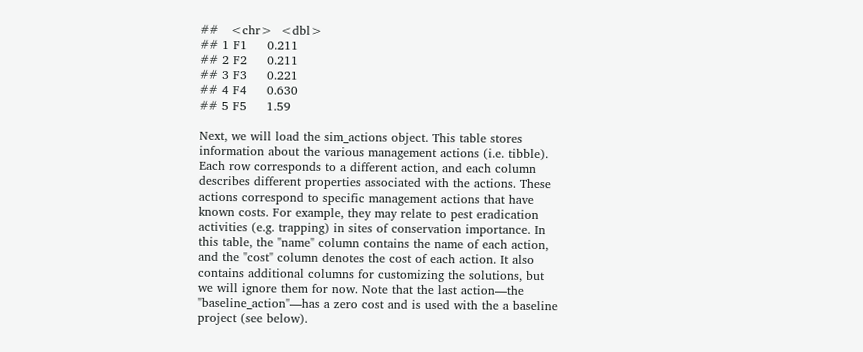##   <chr>  <dbl>
## 1 F1     0.211
## 2 F2     0.211
## 3 F3     0.221
## 4 F4     0.630
## 5 F5     1.59

Next, we will load the sim_actions object. This table stores information about the various management actions (i.e. tibble). Each row corresponds to a different action, and each column describes different properties associated with the actions. These actions correspond to specific management actions that have known costs. For example, they may relate to pest eradication activities (e.g. trapping) in sites of conservation importance. In this table, the "name" column contains the name of each action, and the "cost" column denotes the cost of each action. It also contains additional columns for customizing the solutions, but we will ignore them for now. Note that the last action—the "baseline_action"—has a zero cost and is used with the a baseline project (see below).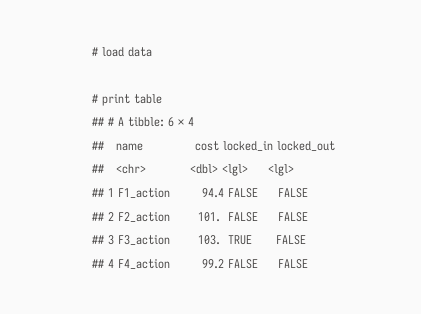# load data

# print table
## # A tibble: 6 × 4
##   name             cost locked_in locked_out
##   <chr>           <dbl> <lgl>     <lgl>
## 1 F1_action        94.4 FALSE     FALSE
## 2 F2_action       101.  FALSE     FALSE
## 3 F3_action       103.  TRUE      FALSE
## 4 F4_action        99.2 FALSE     FALSE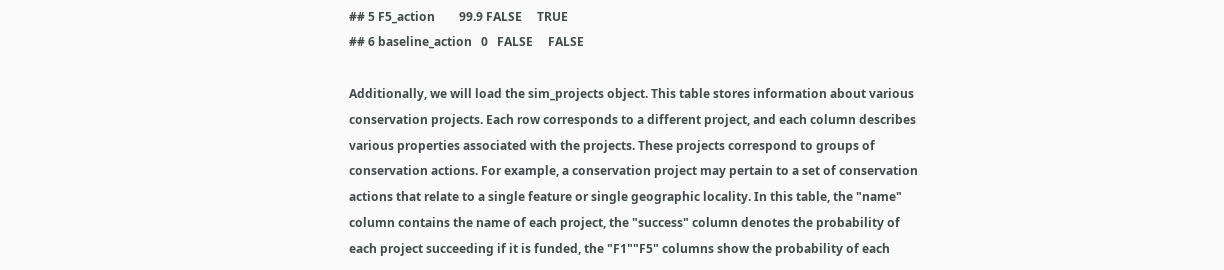## 5 F5_action        99.9 FALSE     TRUE
## 6 baseline_action   0   FALSE     FALSE

Additionally, we will load the sim_projects object. This table stores information about various conservation projects. Each row corresponds to a different project, and each column describes various properties associated with the projects. These projects correspond to groups of conservation actions. For example, a conservation project may pertain to a set of conservation actions that relate to a single feature or single geographic locality. In this table, the "name" column contains the name of each project, the "success" column denotes the probability of each project succeeding if it is funded, the "F1""F5" columns show the probability of each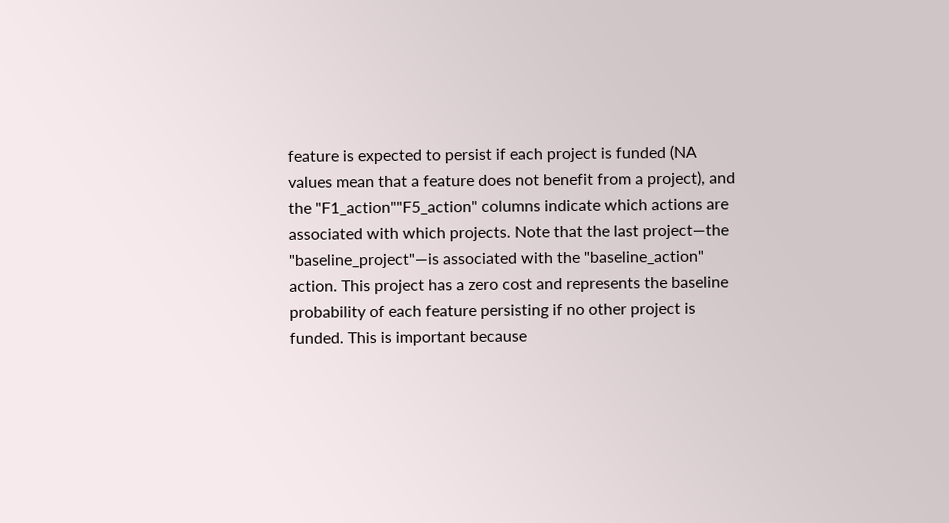feature is expected to persist if each project is funded (NA values mean that a feature does not benefit from a project), and the "F1_action""F5_action" columns indicate which actions are associated with which projects. Note that the last project—the "baseline_project"—is associated with the "baseline_action" action. This project has a zero cost and represents the baseline probability of each feature persisting if no other project is funded. This is important because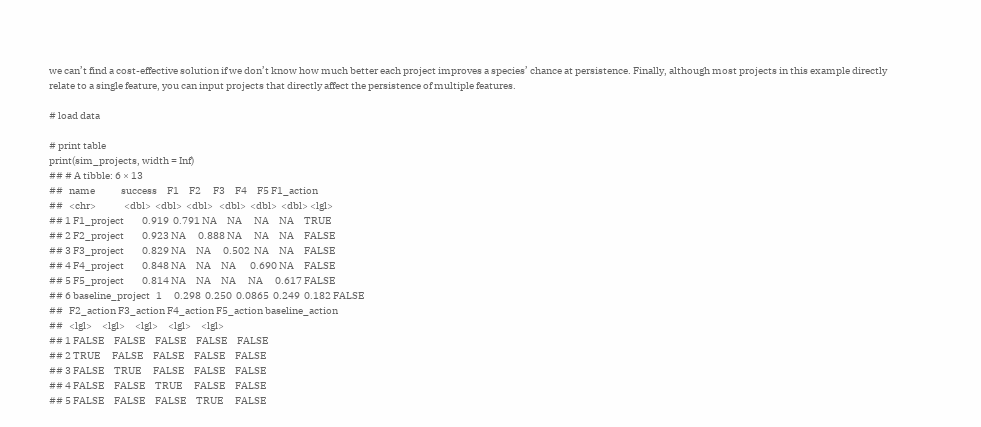we can’t find a cost-effective solution if we don’t know how much better each project improves a species’ chance at persistence. Finally, although most projects in this example directly relate to a single feature, you can input projects that directly affect the persistence of multiple features.

# load data

# print table
print(sim_projects, width = Inf)
## # A tibble: 6 × 13
##   name             success     F1     F2      F3     F4     F5 F1_action
##   <chr>              <dbl>  <dbl>  <dbl>   <dbl>  <dbl>  <dbl> <lgl>
## 1 F1_project         0.919  0.791 NA     NA      NA     NA     TRUE
## 2 F2_project         0.923 NA      0.888 NA      NA     NA     FALSE
## 3 F3_project         0.829 NA     NA      0.502  NA     NA     FALSE
## 4 F4_project         0.848 NA     NA     NA       0.690 NA     FALSE
## 5 F5_project         0.814 NA     NA     NA      NA      0.617 FALSE
## 6 baseline_project   1      0.298  0.250  0.0865  0.249  0.182 FALSE
##   F2_action F3_action F4_action F5_action baseline_action
##   <lgl>     <lgl>     <lgl>     <lgl>     <lgl>
## 1 FALSE     FALSE     FALSE     FALSE     FALSE
## 2 TRUE      FALSE     FALSE     FALSE     FALSE
## 3 FALSE     TRUE      FALSE     FALSE     FALSE
## 4 FALSE     FALSE     TRUE      FALSE     FALSE
## 5 FALSE     FALSE     FALSE     TRUE      FALSE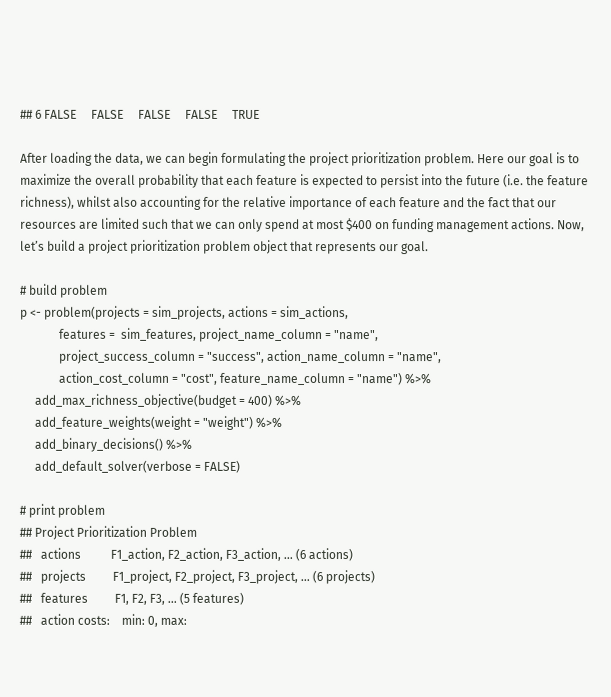## 6 FALSE     FALSE     FALSE     FALSE     TRUE

After loading the data, we can begin formulating the project prioritization problem. Here our goal is to maximize the overall probability that each feature is expected to persist into the future (i.e. the feature richness), whilst also accounting for the relative importance of each feature and the fact that our resources are limited such that we can only spend at most $400 on funding management actions. Now, let’s build a project prioritization problem object that represents our goal.

# build problem
p <- problem(projects = sim_projects, actions = sim_actions,
             features =  sim_features, project_name_column = "name",
             project_success_column = "success", action_name_column = "name",
             action_cost_column = "cost", feature_name_column = "name") %>%
     add_max_richness_objective(budget = 400) %>%
     add_feature_weights(weight = "weight") %>%
     add_binary_decisions() %>%
     add_default_solver(verbose = FALSE)

# print problem
## Project Prioritization Problem
##   actions          F1_action, F2_action, F3_action, ... (6 actions)
##   projects         F1_project, F2_project, F3_project, ... (6 projects)
##   features         F1, F2, F3, ... (5 features)
##   action costs:    min: 0, max: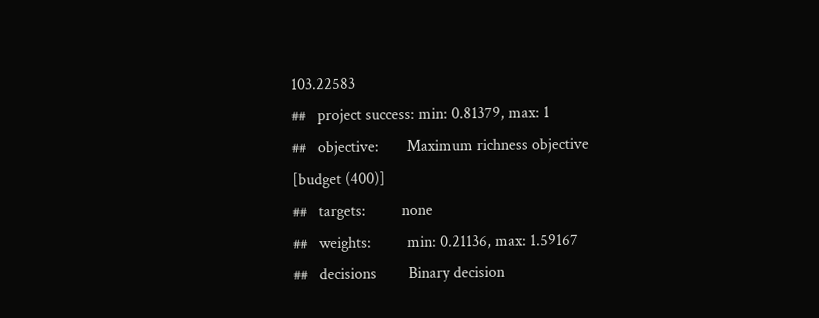103.22583
##   project success: min: 0.81379, max: 1
##   objective:       Maximum richness objective [budget (400)]
##   targets:         none
##   weights:         min: 0.21136, max: 1.59167
##   decisions        Binary decision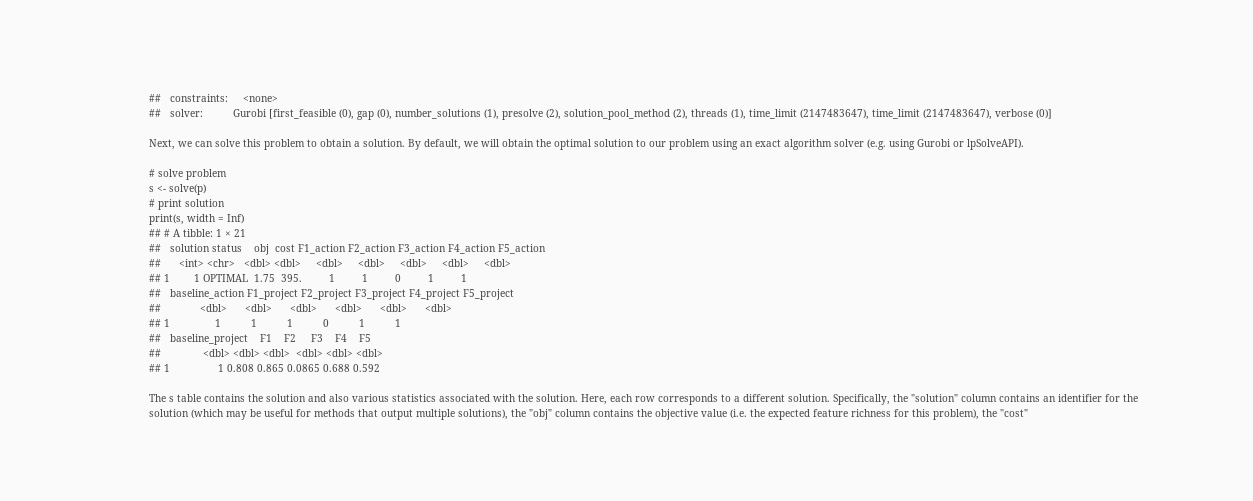##   constraints:     <none>
##   solver:          Gurobi [first_feasible (0), gap (0), number_solutions (1), presolve (2), solution_pool_method (2), threads (1), time_limit (2147483647), time_limit (2147483647), verbose (0)]

Next, we can solve this problem to obtain a solution. By default, we will obtain the optimal solution to our problem using an exact algorithm solver (e.g. using Gurobi or lpSolveAPI).

# solve problem
s <- solve(p)
# print solution
print(s, width = Inf)
## # A tibble: 1 × 21
##   solution status    obj  cost F1_action F2_action F3_action F4_action F5_action
##      <int> <chr>   <dbl> <dbl>     <dbl>     <dbl>     <dbl>     <dbl>     <dbl>
## 1        1 OPTIMAL  1.75  395.         1         1         0         1         1
##   baseline_action F1_project F2_project F3_project F4_project F5_project
##             <dbl>      <dbl>      <dbl>      <dbl>      <dbl>      <dbl>
## 1               1          1          1          0          1          1
##   baseline_project    F1    F2     F3    F4    F5
##              <dbl> <dbl> <dbl>  <dbl> <dbl> <dbl>
## 1                1 0.808 0.865 0.0865 0.688 0.592

The s table contains the solution and also various statistics associated with the solution. Here, each row corresponds to a different solution. Specifically, the "solution" column contains an identifier for the solution (which may be useful for methods that output multiple solutions), the "obj" column contains the objective value (i.e. the expected feature richness for this problem), the "cost"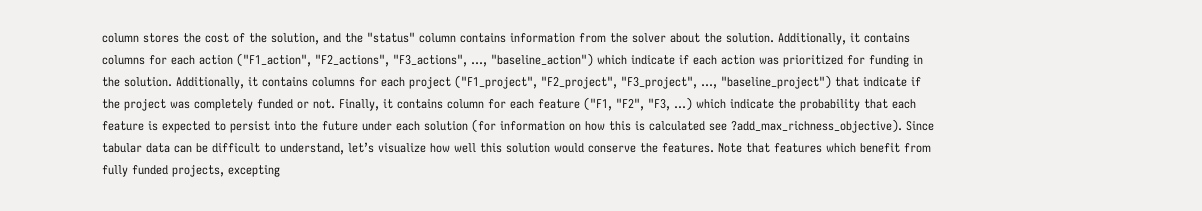column stores the cost of the solution, and the "status" column contains information from the solver about the solution. Additionally, it contains columns for each action ("F1_action", "F2_actions", "F3_actions", …, "baseline_action") which indicate if each action was prioritized for funding in the solution. Additionally, it contains columns for each project ("F1_project", "F2_project", "F3_project", …, "baseline_project") that indicate if the project was completely funded or not. Finally, it contains column for each feature ("F1, "F2", "F3, …) which indicate the probability that each feature is expected to persist into the future under each solution (for information on how this is calculated see ?add_max_richness_objective). Since tabular data can be difficult to understand, let’s visualize how well this solution would conserve the features. Note that features which benefit from fully funded projects, excepting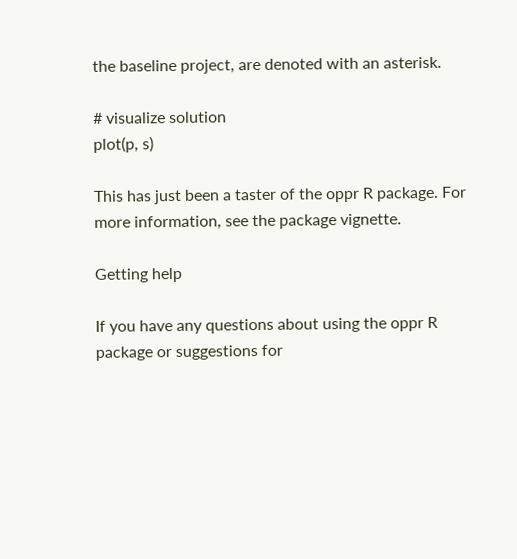the baseline project, are denoted with an asterisk.

# visualize solution
plot(p, s)

This has just been a taster of the oppr R package. For more information, see the package vignette.

Getting help

If you have any questions about using the oppr R package or suggestions for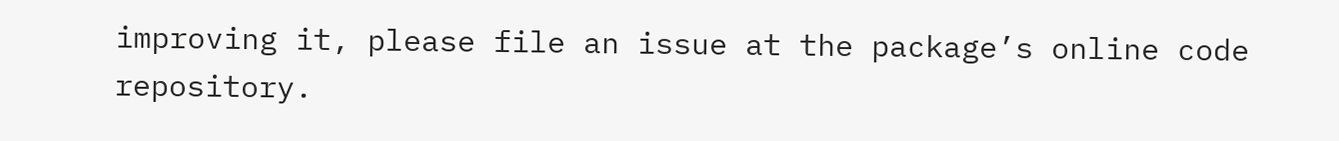improving it, please file an issue at the package’s online code repository.